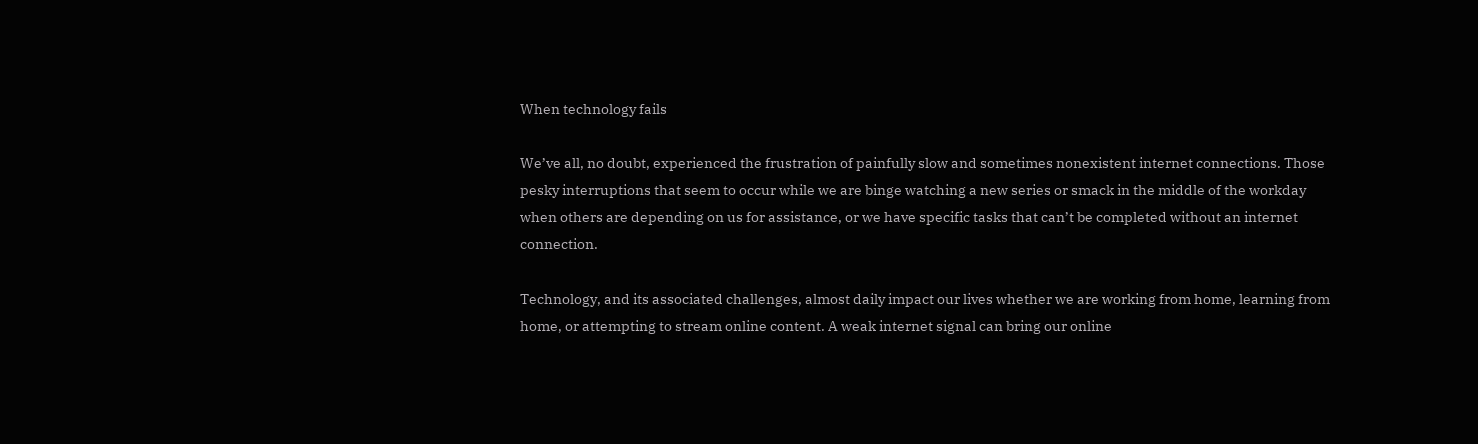When technology fails

We’ve all, no doubt, experienced the frustration of painfully slow and sometimes nonexistent internet connections. Those pesky interruptions that seem to occur while we are binge watching a new series or smack in the middle of the workday when others are depending on us for assistance, or we have specific tasks that can’t be completed without an internet connection.

Technology, and its associated challenges, almost daily impact our lives whether we are working from home, learning from home, or attempting to stream online content. A weak internet signal can bring our online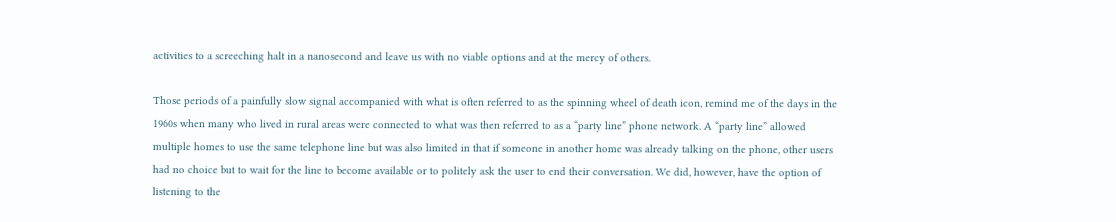activities to a screeching halt in a nanosecond and leave us with no viable options and at the mercy of others.

Those periods of a painfully slow signal accompanied with what is often referred to as the spinning wheel of death icon, remind me of the days in the 1960s when many who lived in rural areas were connected to what was then referred to as a “party line” phone network. A “party line” allowed multiple homes to use the same telephone line but was also limited in that if someone in another home was already talking on the phone, other users had no choice but to wait for the line to become available or to politely ask the user to end their conversation. We did, however, have the option of listening to the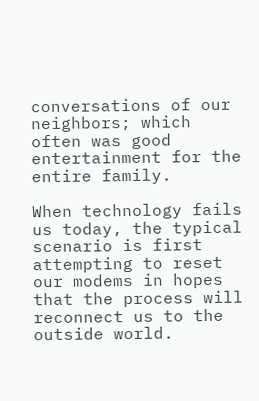conversations of our neighbors; which often was good entertainment for the entire family.

When technology fails us today, the typical scenario is first attempting to reset our modems in hopes that the process will reconnect us to the outside world.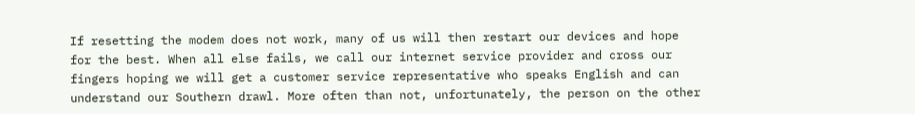If resetting the modem does not work, many of us will then restart our devices and hope for the best. When all else fails, we call our internet service provider and cross our fingers hoping we will get a customer service representative who speaks English and can understand our Southern drawl. More often than not, unfortunately, the person on the other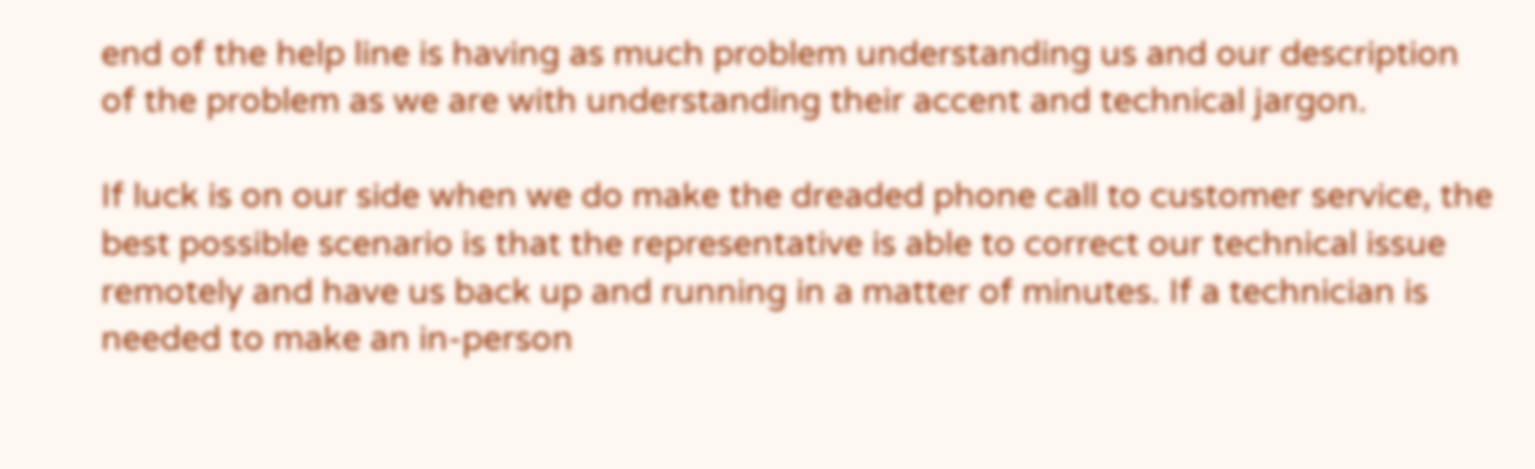end of the help line is having as much problem understanding us and our description of the problem as we are with understanding their accent and technical jargon.

If luck is on our side when we do make the dreaded phone call to customer service, the best possible scenario is that the representative is able to correct our technical issue remotely and have us back up and running in a matter of minutes. If a technician is needed to make an in-person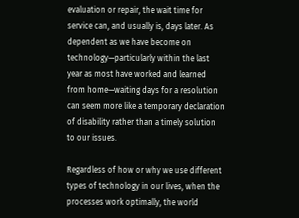evaluation or repair, the wait time for service can, and usually is, days later. As dependent as we have become on technology—particularly within the last year as most have worked and learned from home—waiting days for a resolution can seem more like a temporary declaration of disability rather than a timely solution to our issues.

Regardless of how or why we use different types of technology in our lives, when the processes work optimally, the world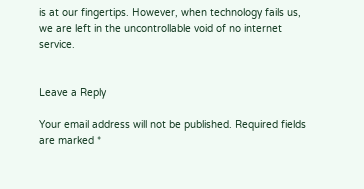is at our fingertips. However, when technology fails us, we are left in the uncontrollable void of no internet service.


Leave a Reply

Your email address will not be published. Required fields are marked *